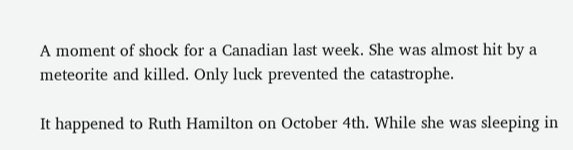A moment of shock for a Canadian last week. She was almost hit by a meteorite and killed. Only luck prevented the catastrophe.

It happened to Ruth Hamilton on October 4th. While she was sleeping in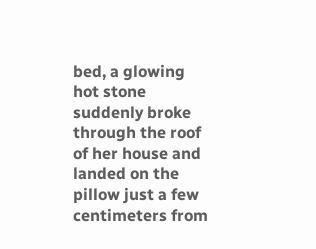bed, a glowing hot stone suddenly broke through the roof of her house and landed on the pillow just a few centimeters from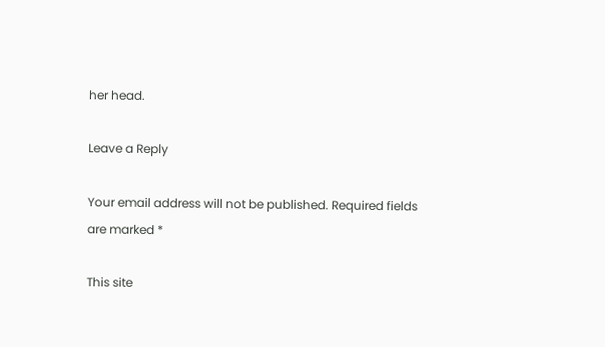her head.

Leave a Reply

Your email address will not be published. Required fields are marked *

This site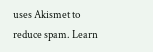uses Akismet to reduce spam. Learn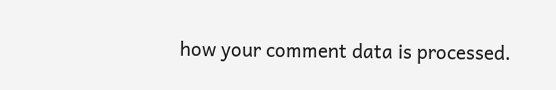how your comment data is processed.